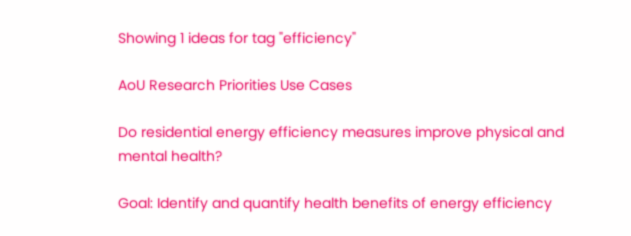Showing 1 ideas for tag "efficiency"

AoU Research Priorities Use Cases

Do residential energy efficiency measures improve physical and mental health?

Goal: Identify and quantify health benefits of energy efficiency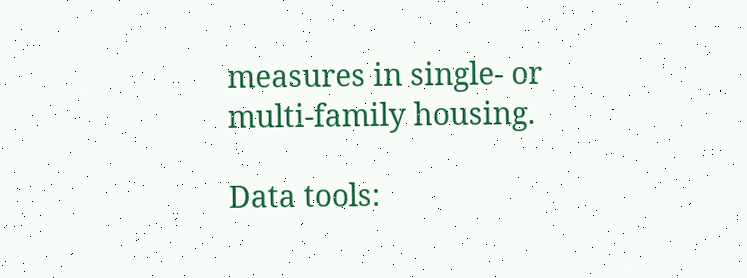measures in single- or multi-family housing.

Data tools: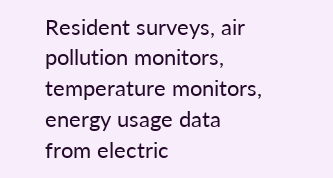Resident surveys, air pollution monitors, temperature monitors, energy usage data from electric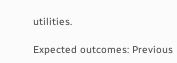utilities.

Expected outcomes: Previous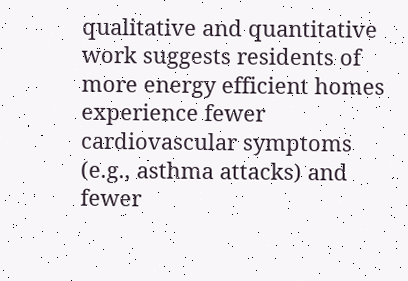qualitative and quantitative work suggests residents of more energy efficient homes experience fewer cardiovascular symptoms (e.g., asthma attacks) and fewer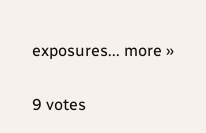exposures... more »


9 votes